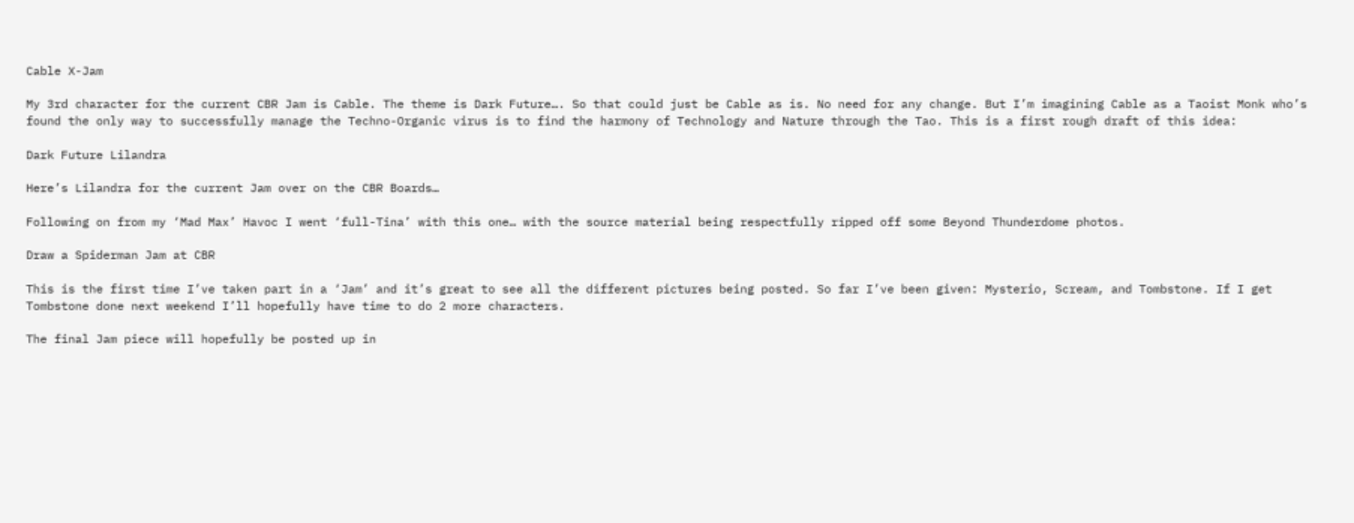Cable X-Jam

My 3rd character for the current CBR Jam is Cable. The theme is Dark Future…. So that could just be Cable as is. No need for any change. But I’m imagining Cable as a Taoist Monk who’s found the only way to successfully manage the Techno-Organic virus is to find the harmony of Technology and Nature through the Tao. This is a first rough draft of this idea:

Dark Future Lilandra

Here’s Lilandra for the current Jam over on the CBR Boards…

Following on from my ‘Mad Max’ Havoc I went ‘full-Tina’ with this one… with the source material being respectfully ripped off some Beyond Thunderdome photos.

Draw a Spiderman Jam at CBR

This is the first time I’ve taken part in a ‘Jam’ and it’s great to see all the different pictures being posted. So far I’ve been given: Mysterio, Scream, and Tombstone. If I get Tombstone done next weekend I’ll hopefully have time to do 2 more characters.

The final Jam piece will hopefully be posted up in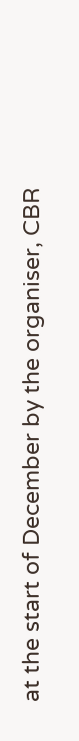at the start of December by the organiser, CBR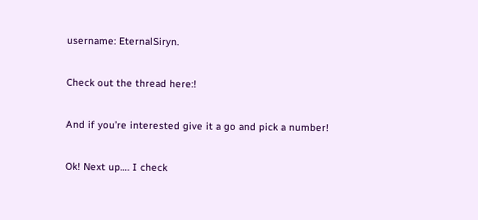username: EternalSiryn.

Check out the thread here:!

And if you’re interested give it a go and pick a number!

Ok! Next up…. I check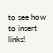to see how to insert links!